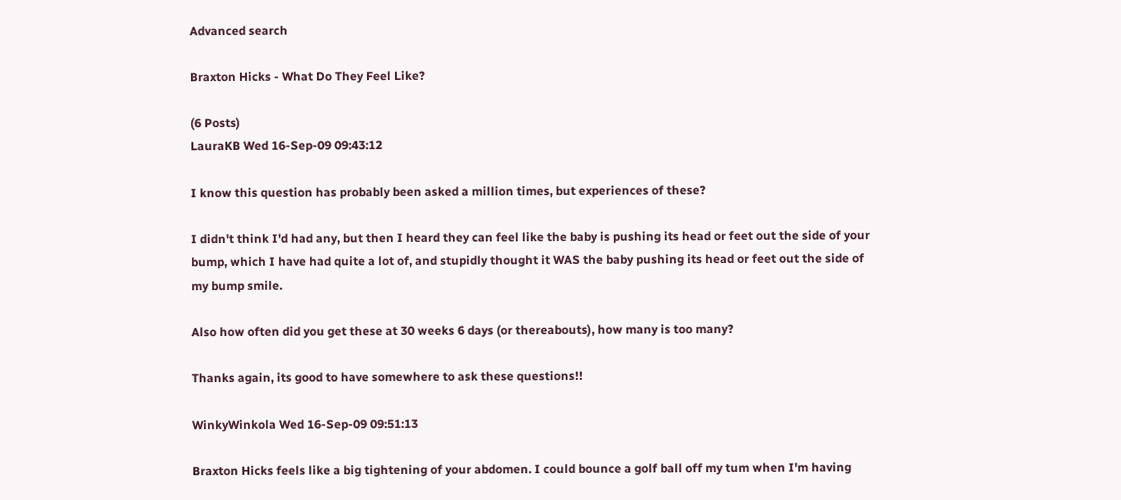Advanced search

Braxton Hicks - What Do They Feel Like?

(6 Posts)
LauraKB Wed 16-Sep-09 09:43:12

I know this question has probably been asked a million times, but experiences of these?

I didn't think I'd had any, but then I heard they can feel like the baby is pushing its head or feet out the side of your bump, which I have had quite a lot of, and stupidly thought it WAS the baby pushing its head or feet out the side of my bump smile.

Also how often did you get these at 30 weeks 6 days (or thereabouts), how many is too many?

Thanks again, its good to have somewhere to ask these questions!!

WinkyWinkola Wed 16-Sep-09 09:51:13

Braxton Hicks feels like a big tightening of your abdomen. I could bounce a golf ball off my tum when I'm having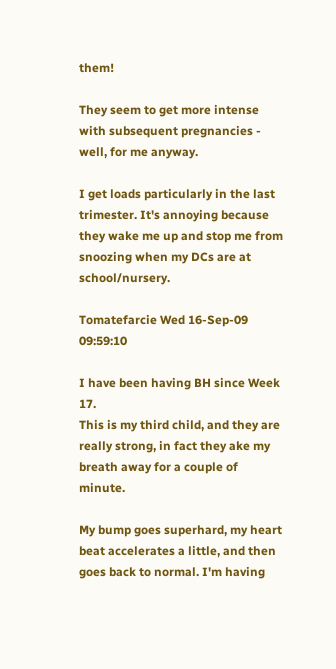them!

They seem to get more intense with subsequent pregnancies - well, for me anyway.

I get loads particularly in the last trimester. It's annoying because they wake me up and stop me from snoozing when my DCs are at school/nursery.

Tomatefarcie Wed 16-Sep-09 09:59:10

I have been having BH since Week 17.
This is my third child, and they are really strong, in fact they ake my breath away for a couple of minute.

My bump goes superhard, my heart beat accelerates a little, and then goes back to normal. I'm having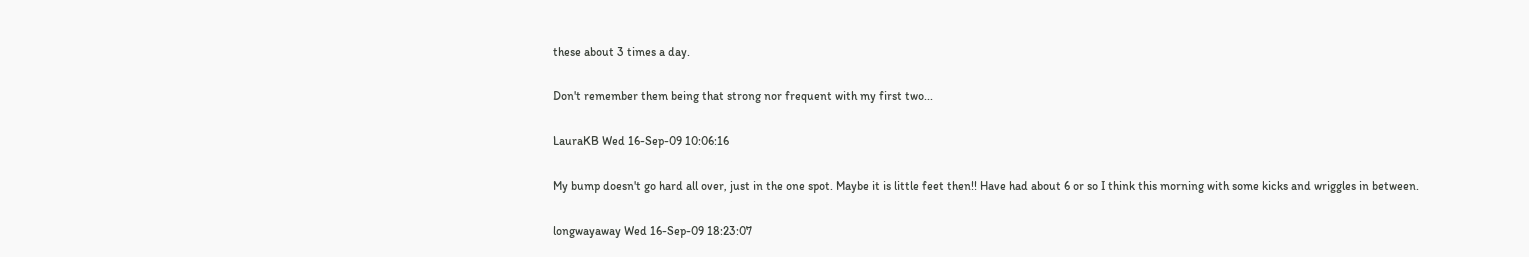these about 3 times a day.

Don't remember them being that strong nor frequent with my first two...

LauraKB Wed 16-Sep-09 10:06:16

My bump doesn't go hard all over, just in the one spot. Maybe it is little feet then!! Have had about 6 or so I think this morning with some kicks and wriggles in between.

longwayaway Wed 16-Sep-09 18:23:07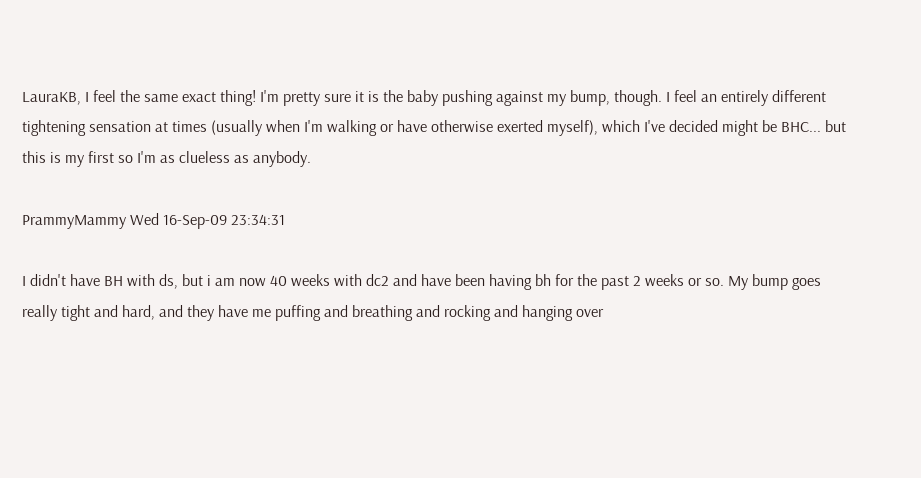LauraKB, I feel the same exact thing! I'm pretty sure it is the baby pushing against my bump, though. I feel an entirely different tightening sensation at times (usually when I'm walking or have otherwise exerted myself), which I've decided might be BHC... but this is my first so I'm as clueless as anybody.

PrammyMammy Wed 16-Sep-09 23:34:31

I didn't have BH with ds, but i am now 40 weeks with dc2 and have been having bh for the past 2 weeks or so. My bump goes really tight and hard, and they have me puffing and breathing and rocking and hanging over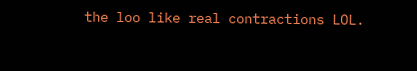the loo like real contractions LOL.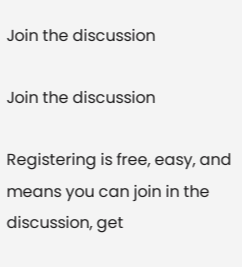Join the discussion

Join the discussion

Registering is free, easy, and means you can join in the discussion, get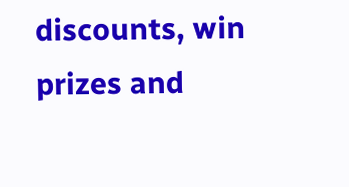discounts, win prizes and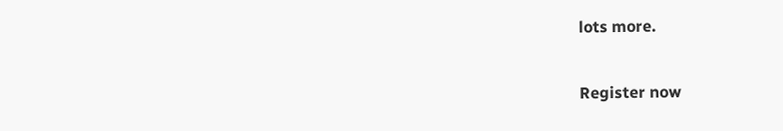lots more.

Register now